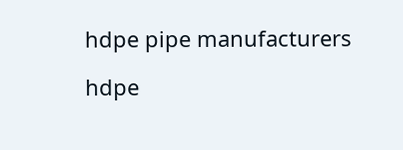hdpe pipe manufacturers

hdpe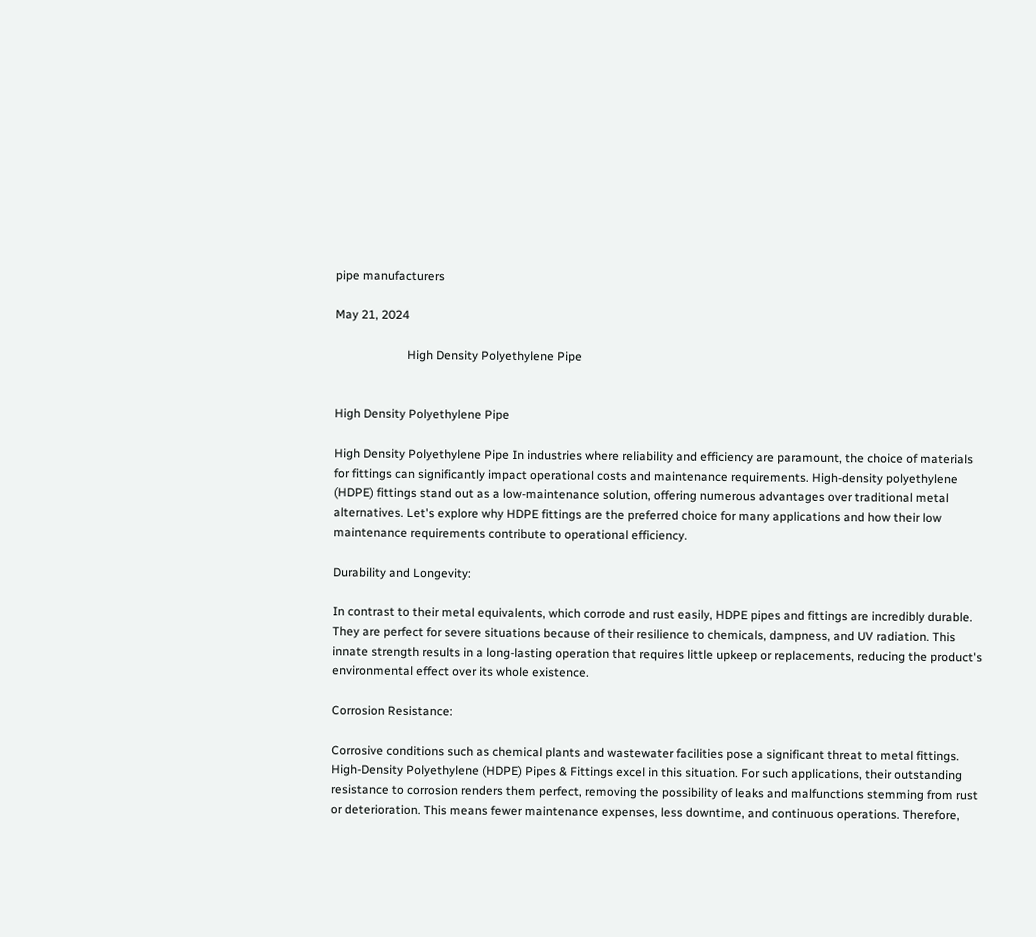pipe manufacturers

May 21, 2024

                        High Density Polyethylene Pipe


High Density Polyethylene Pipe

High Density Polyethylene Pipe In industries where reliability and efficiency are paramount, the choice of materials for fittings can significantly impact operational costs and maintenance requirements. High-density polyethylene (HDPE) fittings stand out as a low-maintenance solution, offering numerous advantages over traditional metal alternatives. Let's explore why HDPE fittings are the preferred choice for many applications and how their low maintenance requirements contribute to operational efficiency.

Durability and Longevity:

In contrast to their metal equivalents, which corrode and rust easily, HDPE pipes and fittings are incredibly durable. They are perfect for severe situations because of their resilience to chemicals, dampness, and UV radiation. This innate strength results in a long-lasting operation that requires little upkeep or replacements, reducing the product's environmental effect over its whole existence.

Corrosion Resistance:

Corrosive conditions such as chemical plants and wastewater facilities pose a significant threat to metal fittings. High-Density Polyethylene (HDPE) Pipes & Fittings excel in this situation. For such applications, their outstanding resistance to corrosion renders them perfect, removing the possibility of leaks and malfunctions stemming from rust or deterioration. This means fewer maintenance expenses, less downtime, and continuous operations. Therefore,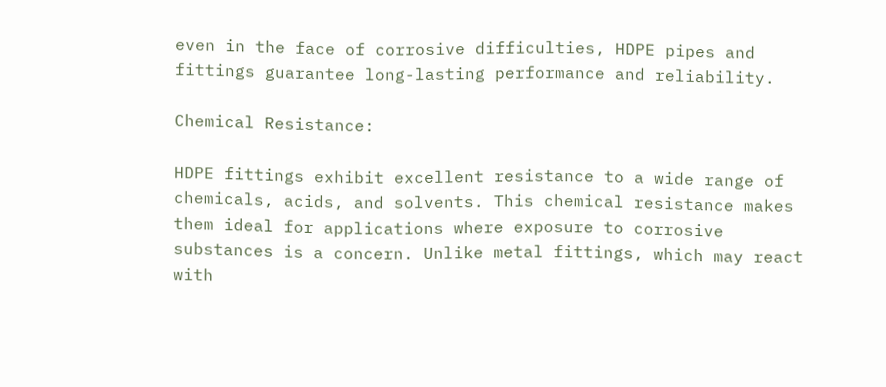even in the face of corrosive difficulties, HDPE pipes and fittings guarantee long-lasting performance and reliability.

Chemical Resistance:

HDPE fittings exhibit excellent resistance to a wide range of chemicals, acids, and solvents. This chemical resistance makes them ideal for applications where exposure to corrosive substances is a concern. Unlike metal fittings, which may react with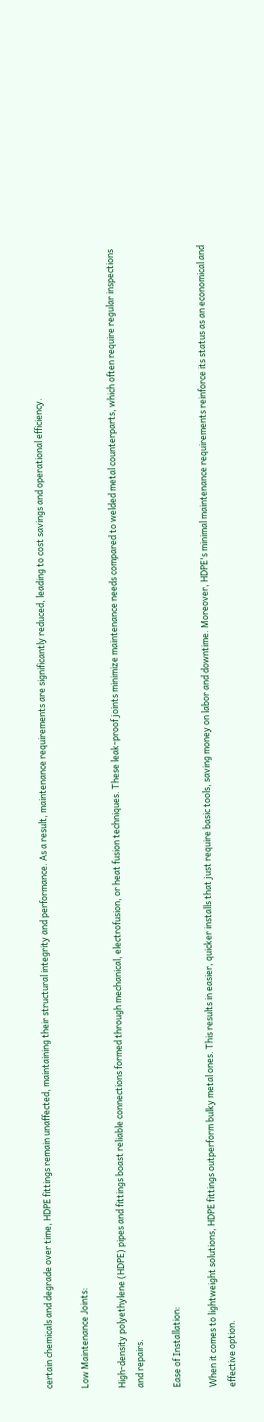certain chemicals and degrade over time, HDPE fittings remain unaffected, maintaining their structural integrity and performance. As a result, maintenance requirements are significantly reduced, leading to cost savings and operational efficiency.

Low Maintenance Joints:

High-density polyethylene (HDPE) pipes and fittings boast reliable connections formed through mechanical, electrofusion, or heat fusion techniques. These leak-proof joints minimize maintenance needs compared to welded metal counterparts, which often require regular inspections and repairs.

Ease of Installation:

When it comes to lightweight solutions, HDPE fittings outperform bulky metal ones. This results in easier, quicker installs that just require basic tools, saving money on labor and downtime. Moreover, HDPE's minimal maintenance requirements reinforce its status as an economical and effective option.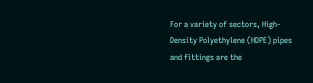For a variety of sectors, High-Density Polyethylene (HDPE) pipes and fittings are the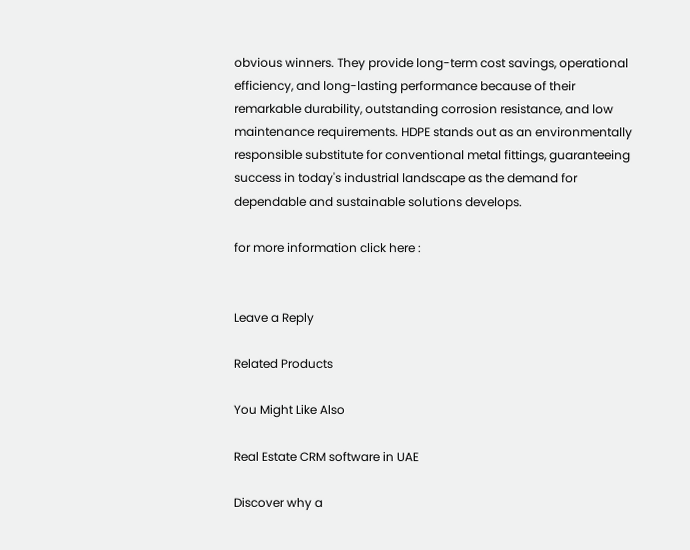obvious winners. They provide long-term cost savings, operational efficiency, and long-lasting performance because of their remarkable durability, outstanding corrosion resistance, and low maintenance requirements. HDPE stands out as an environmentally responsible substitute for conventional metal fittings, guaranteeing success in today's industrial landscape as the demand for dependable and sustainable solutions develops.

for more information click here :


Leave a Reply

Related Products

You Might Like Also

Real Estate CRM software in UAE

Discover why a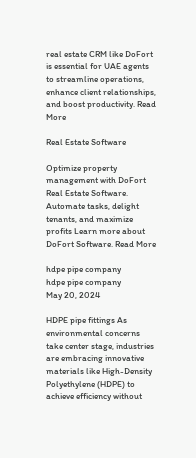real estate CRM like DoFort is essential for UAE agents to streamline operations, enhance client relationships, and boost productivity. Read More

Real Estate Software

Optimize property management with DoFort Real Estate Software. Automate tasks, delight tenants, and maximize profits Learn more about DoFort Software. Read More

hdpe pipe company
hdpe pipe company
May 20, 2024

HDPE pipe fittings As environmental concerns take center stage, industries are embracing innovative materials like High-Density Polyethylene (HDPE) to achieve efficiency without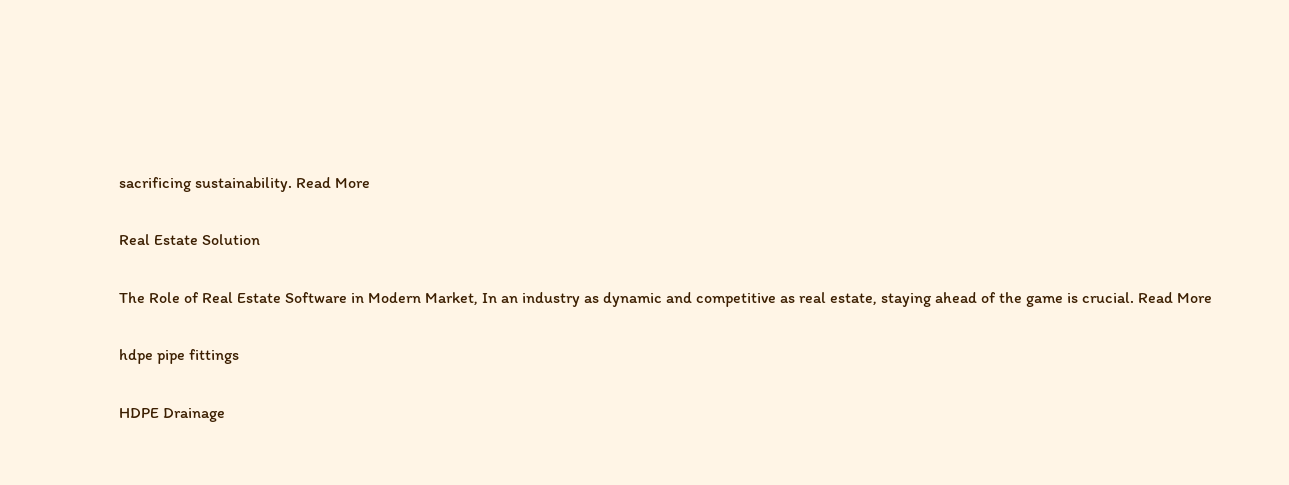sacrificing sustainability. Read More

Real Estate Solution

The Role of Real Estate Software in Modern Market, In an industry as dynamic and competitive as real estate, staying ahead of the game is crucial. Read More

hdpe pipe fittings

HDPE Drainage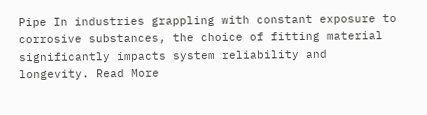Pipe In industries grappling with constant exposure to corrosive substances, the choice of fitting material significantly impacts system reliability and longevity. Read More